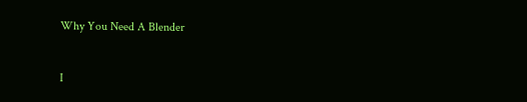Why You Need A Blender


I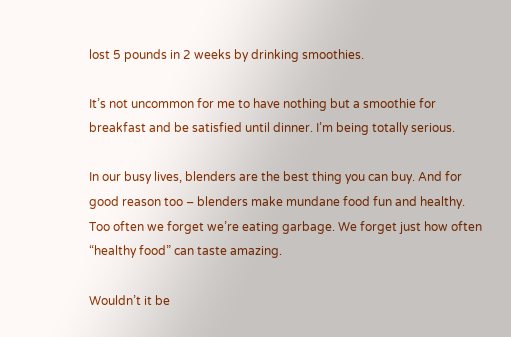lost 5 pounds in 2 weeks by drinking smoothies.

It’s not uncommon for me to have nothing but a smoothie for breakfast and be satisfied until dinner. I’m being totally serious.

In our busy lives, blenders are the best thing you can buy. And for good reason too – blenders make mundane food fun and healthy. Too often we forget we’re eating garbage. We forget just how often “healthy food” can taste amazing.

Wouldn’t it be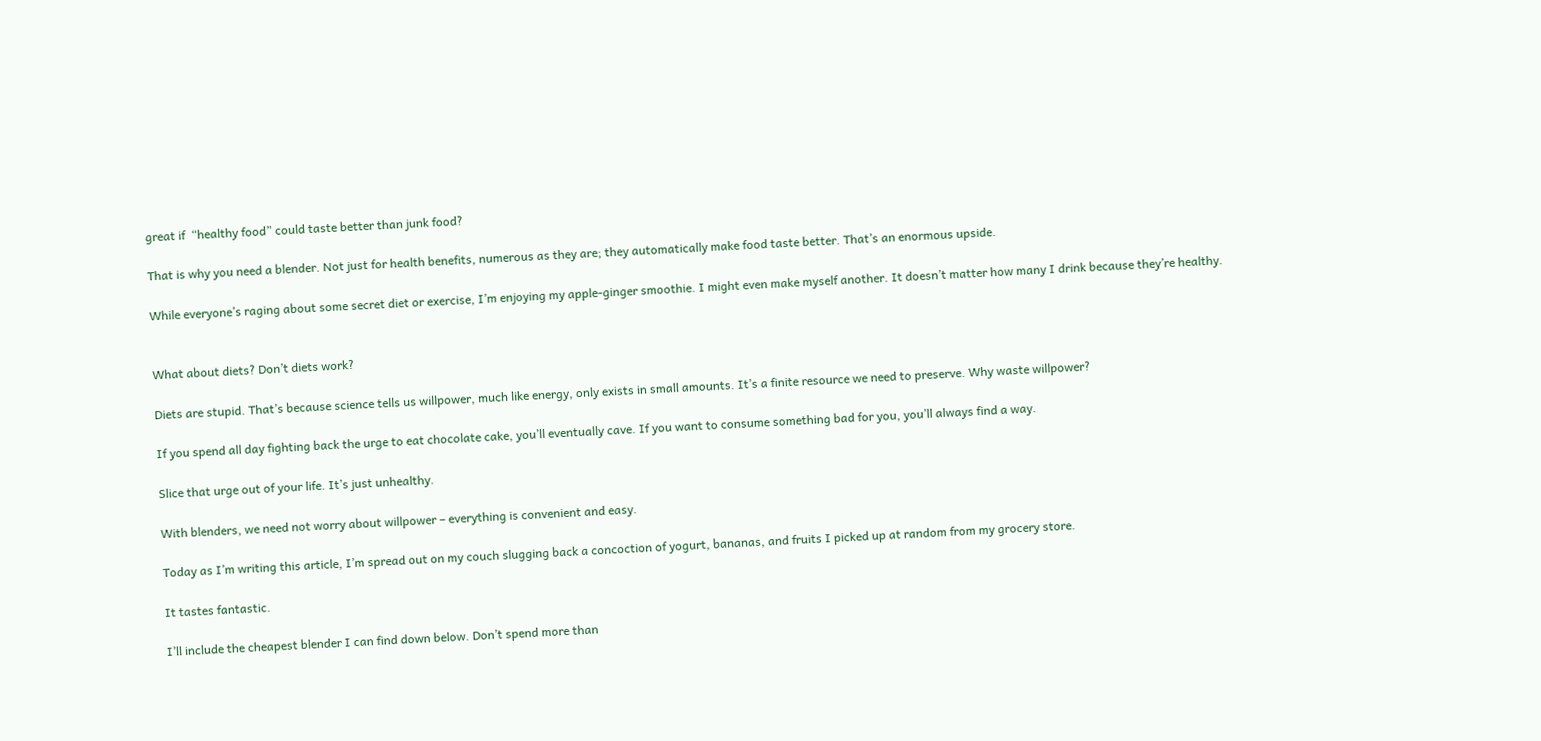great if  “healthy food” could taste better than junk food?

That is why you need a blender. Not just for health benefits, numerous as they are; they automatically make food taste better. That’s an enormous upside.

While everyone’s raging about some secret diet or exercise, I’m enjoying my apple-ginger smoothie. I might even make myself another. It doesn’t matter how many I drink because they’re healthy.


What about diets? Don’t diets work?

Diets are stupid. That’s because science tells us willpower, much like energy, only exists in small amounts. It’s a finite resource we need to preserve. Why waste willpower?

If you spend all day fighting back the urge to eat chocolate cake, you’ll eventually cave. If you want to consume something bad for you, you’ll always find a way.

Slice that urge out of your life. It’s just unhealthy.

With blenders, we need not worry about willpower – everything is convenient and easy.

Today as I’m writing this article, I’m spread out on my couch slugging back a concoction of yogurt, bananas, and fruits I picked up at random from my grocery store.

It tastes fantastic.

I’ll include the cheapest blender I can find down below. Don’t spend more than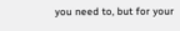you need to, but for your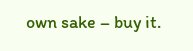own sake – buy it.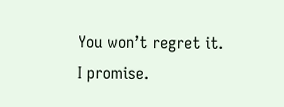You won’t regret it. I promise.